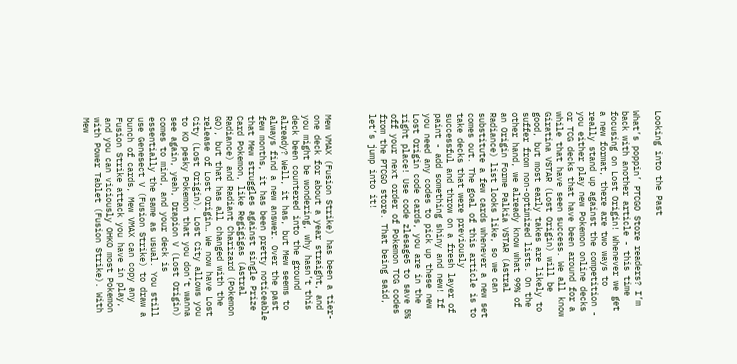Looking into the Past

What’s poppin’ PTCGO Store readers? I’m back with another article - this time focusing on Lost Origin! Whenever we get a new format, there are two ways to really stand up against the competition - you either play new Pokemon online decks or TCG decks that have been around for a while that have seen success. We all know Giratina VSTAR (Lost Origin) will be good, but most early takes are likely to suffer from non-optimized lists. On the other hand, we already know what 99% of an Origin Forme Palkia VSTAR (Astral Radiance) list looks like, so we can substitute a few cards whenever a new set comes out. The goal of this article is to take decks that were previously successful and throw on a fresh layer of paint - add something shiny and new! If you need any codes to pick up these new Lost Origin code cards, you are in the right place! Use code zlesage5 to save 5% off your next order of Pokemon TCG codes from the PTCGO store. That being said, let’s jump into it!



Mew VMAX (Fusion Strike) has been a tier-one deck for about a year straight, and you might be wondering, why hasn’t this deck been countered into the ground already? Well, it has, but Mew seems to always find a new answer. Over the past few months, it has been pretty noticeable that Mew struggles against single Prize Card Pokemon, like Regigigas (Astral Radiance) and Radiant Charizard (Pokemon GO), but that has all changed with the release of Lost Origin… We now have Lost City (Lost Origin). Lost City allows you to KO pesky Pokemon that you don’t wanna see again, yeah, Drapion V (Lost Origin) comes to mind, and your deck is essentially the same as usual. You still use Genesect V (Fusion Strike) to draw a bunch of cards, Mew VMAX can copy any Fusion Strike attack you have in play, and you can viciously OHKO most Pokemon with Power Tablet (Fusion Strike). With Mew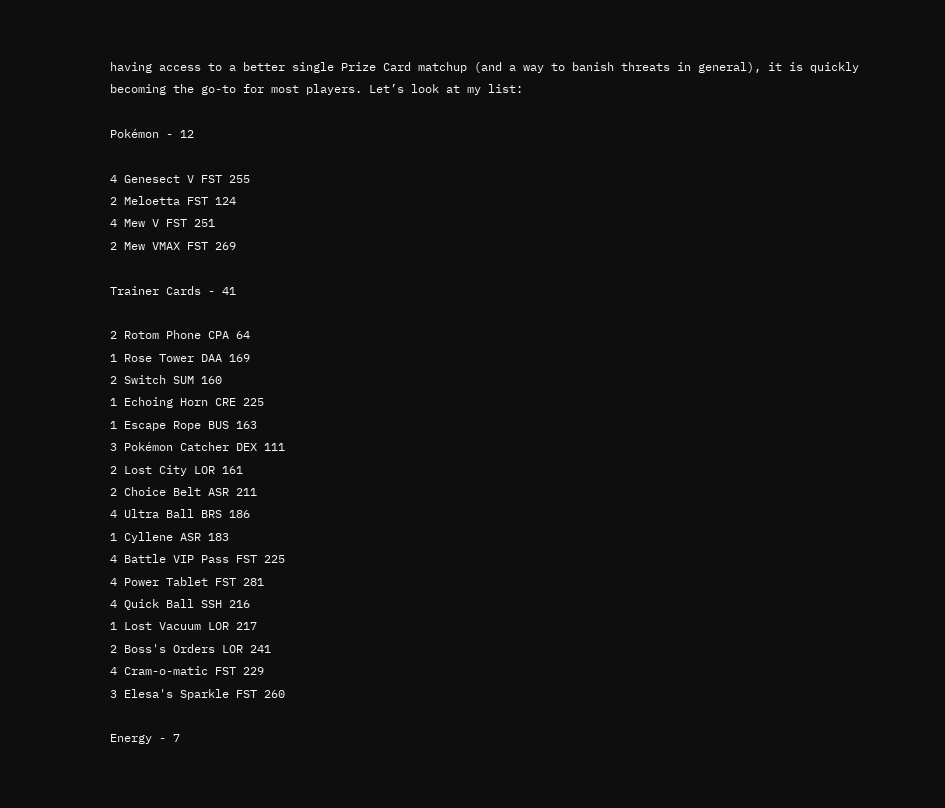having access to a better single Prize Card matchup (and a way to banish threats in general), it is quickly becoming the go-to for most players. Let’s look at my list:

Pokémon - 12

4 Genesect V FST 255
2 Meloetta FST 124
4 Mew V FST 251
2 Mew VMAX FST 269

Trainer Cards - 41

2 Rotom Phone CPA 64
1 Rose Tower DAA 169
2 Switch SUM 160
1 Echoing Horn CRE 225
1 Escape Rope BUS 163
3 Pokémon Catcher DEX 111
2 Lost City LOR 161
2 Choice Belt ASR 211
4 Ultra Ball BRS 186
1 Cyllene ASR 183
4 Battle VIP Pass FST 225
4 Power Tablet FST 281
4 Quick Ball SSH 216
1 Lost Vacuum LOR 217
2 Boss's Orders LOR 241
4 Cram-o-matic FST 229
3 Elesa's Sparkle FST 260

Energy - 7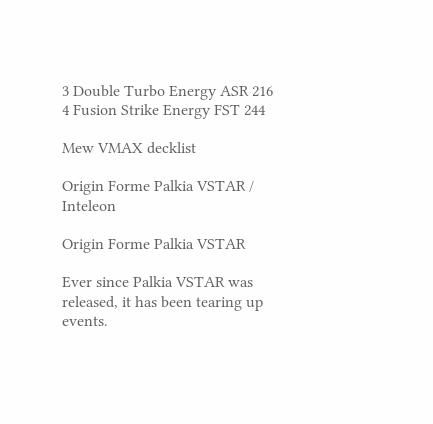3 Double Turbo Energy ASR 216
4 Fusion Strike Energy FST 244

Mew VMAX decklist

Origin Forme Palkia VSTAR / Inteleon

Origin Forme Palkia VSTAR

Ever since Palkia VSTAR was released, it has been tearing up events.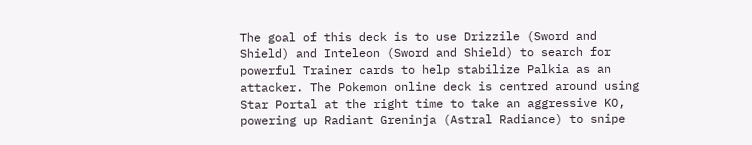The goal of this deck is to use Drizzile (Sword and Shield) and Inteleon (Sword and Shield) to search for powerful Trainer cards to help stabilize Palkia as an attacker. The Pokemon online deck is centred around using Star Portal at the right time to take an aggressive KO, powering up Radiant Greninja (Astral Radiance) to snipe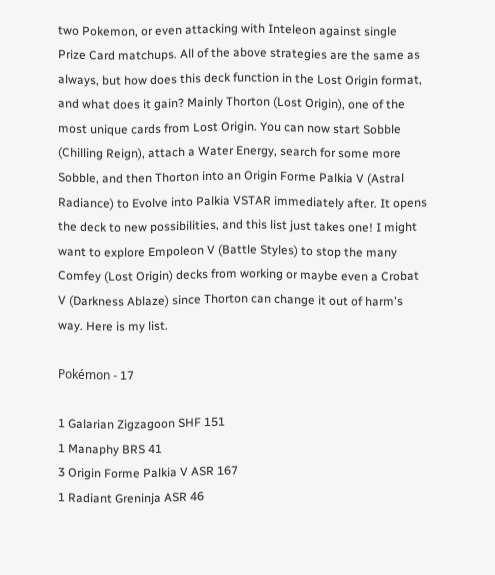two Pokemon, or even attacking with Inteleon against single Prize Card matchups. All of the above strategies are the same as always, but how does this deck function in the Lost Origin format, and what does it gain? Mainly Thorton (Lost Origin), one of the most unique cards from Lost Origin. You can now start Sobble (Chilling Reign), attach a Water Energy, search for some more Sobble, and then Thorton into an Origin Forme Palkia V (Astral Radiance) to Evolve into Palkia VSTAR immediately after. It opens the deck to new possibilities, and this list just takes one! I might want to explore Empoleon V (Battle Styles) to stop the many Comfey (Lost Origin) decks from working or maybe even a Crobat V (Darkness Ablaze) since Thorton can change it out of harm's way. Here is my list.

Pokémon - 17

1 Galarian Zigzagoon SHF 151
1 Manaphy BRS 41
3 Origin Forme Palkia V ASR 167
1 Radiant Greninja ASR 46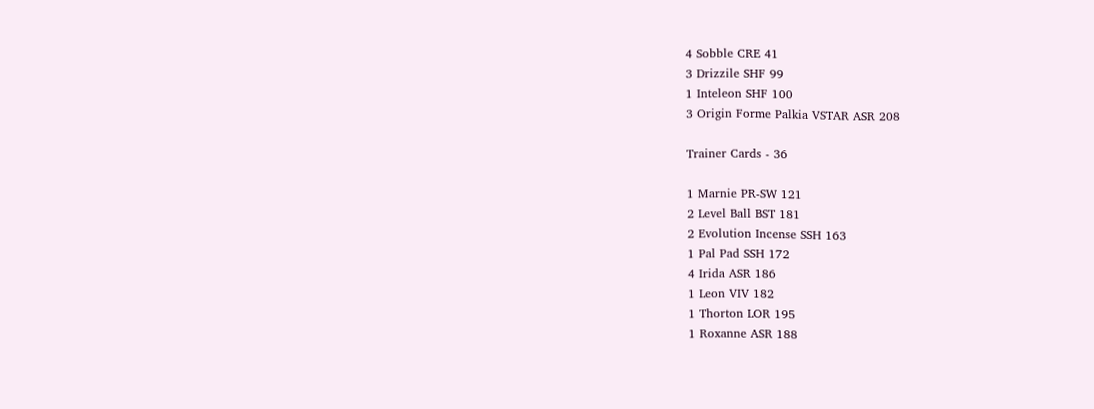4 Sobble CRE 41
3 Drizzile SHF 99
1 Inteleon SHF 100
3 Origin Forme Palkia VSTAR ASR 208

Trainer Cards - 36

1 Marnie PR-SW 121
2 Level Ball BST 181
2 Evolution Incense SSH 163
1 Pal Pad SSH 172
4 Irida ASR 186
1 Leon VIV 182
1 Thorton LOR 195
1 Roxanne ASR 188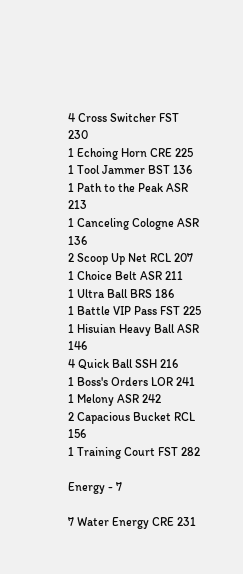4 Cross Switcher FST 230
1 Echoing Horn CRE 225
1 Tool Jammer BST 136
1 Path to the Peak ASR 213
1 Canceling Cologne ASR 136
2 Scoop Up Net RCL 207
1 Choice Belt ASR 211
1 Ultra Ball BRS 186
1 Battle VIP Pass FST 225
1 Hisuian Heavy Ball ASR 146
4 Quick Ball SSH 216
1 Boss's Orders LOR 241
1 Melony ASR 242
2 Capacious Bucket RCL 156
1 Training Court FST 282

Energy - 7

7 Water Energy CRE 231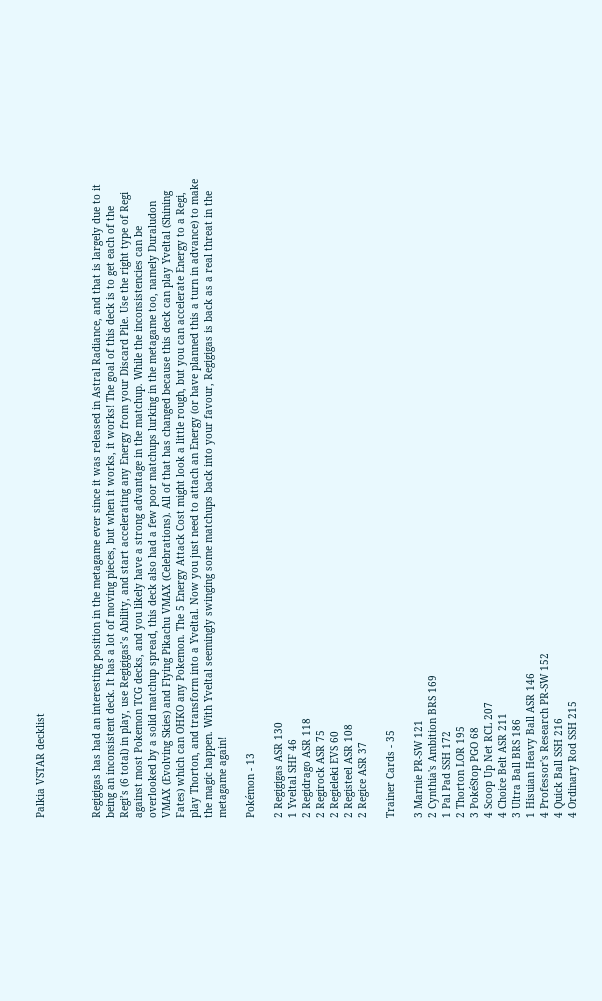Palkia VSTAR decklist



Regigigas has had an interesting position in the metagame ever since it was released in Astral Radiance, and that is largely due to it being an inconsistent deck. It has a lot of moving pieces, but when it works, it works! The goal of this deck is to get each of the Regi’s (6 total) in play, use Regigigas’s Ability, and start accelerating any Energy from your Discard Pile. Use the right type of Regi against most Pokemon TCG decks, and you likely have a strong advantage in the matchup. While the inconsistencies can be overlooked by a solid matchup spread, this deck also had a few poor matchups lurking in the metagame too, namely Duraludon VMAX (Evolving Skies) and Flying Pikachu VMAX (Celebrations). All of that has changed because this deck can play Yveltal (Shining Fates) which can OHKO any Pokemon. The 5 Energy Attack Cost might look a little rough, but you can accelerate Energy to a Regi, play Thorton, and transform into a Yveltal. Now you just need to attach an Energy (or have planned this a turn in advance) to make the magic happen. With Yveltal seemingly swinging some matchups back into your favour, Regigigas is back as a real threat in the metagame again!

Pokémon - 13

2 Regigigas ASR 130
1 Yveltal SHF 46
2 Regidrago ASR 118
2 Regirock ASR 75
2 Regieleki EVS 60
2 Registeel ASR 108
2 Regice ASR 37

Trainer Cards - 35

3 Marnie PR-SW 121
2 Cynthia's Ambition BRS 169
1 Pal Pad SSH 172
2 Thorton LOR 195
3 PokéStop PGO 68
4 Scoop Up Net RCL 207
4 Choice Belt ASR 211
3 Ultra Ball BRS 186
1 Hisuian Heavy Ball ASR 146
4 Professor's Research PR-SW 152
4 Quick Ball SSH 216
4 Ordinary Rod SSH 215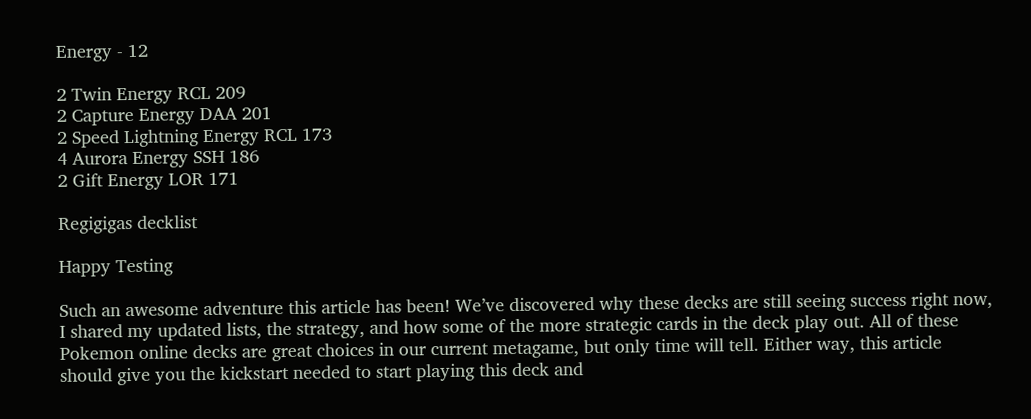Energy - 12

2 Twin Energy RCL 209
2 Capture Energy DAA 201
2 Speed Lightning Energy RCL 173
4 Aurora Energy SSH 186
2 Gift Energy LOR 171

Regigigas decklist

Happy Testing

Such an awesome adventure this article has been! We’ve discovered why these decks are still seeing success right now, I shared my updated lists, the strategy, and how some of the more strategic cards in the deck play out. All of these Pokemon online decks are great choices in our current metagame, but only time will tell. Either way, this article should give you the kickstart needed to start playing this deck and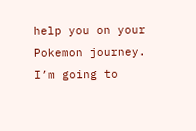help you on your Pokemon journey. I’m going to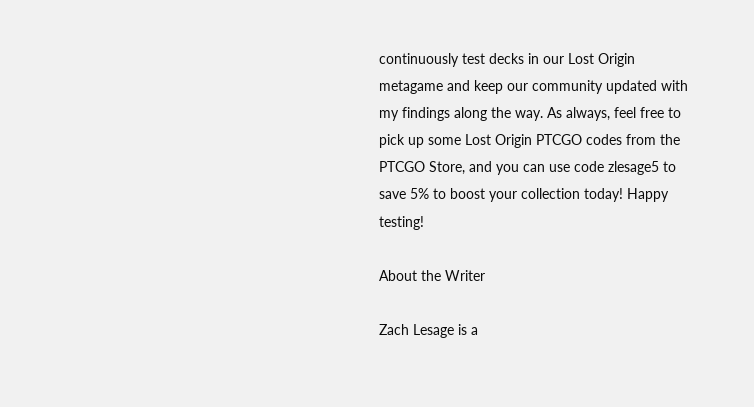continuously test decks in our Lost Origin metagame and keep our community updated with my findings along the way. As always, feel free to pick up some Lost Origin PTCGO codes from the PTCGO Store, and you can use code zlesage5 to save 5% to boost your collection today! Happy testing!

About the Writer

Zach Lesage is a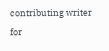contributing writer for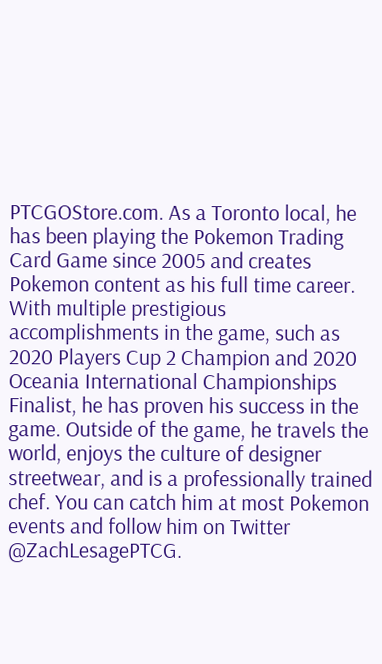PTCGOStore.com. As a Toronto local, he has been playing the Pokemon Trading Card Game since 2005 and creates Pokemon content as his full time career. With multiple prestigious accomplishments in the game, such as 2020 Players Cup 2 Champion and 2020 Oceania International Championships Finalist, he has proven his success in the game. Outside of the game, he travels the world, enjoys the culture of designer streetwear, and is a professionally trained chef. You can catch him at most Pokemon events and follow him on Twitter @ZachLesagePTCG.